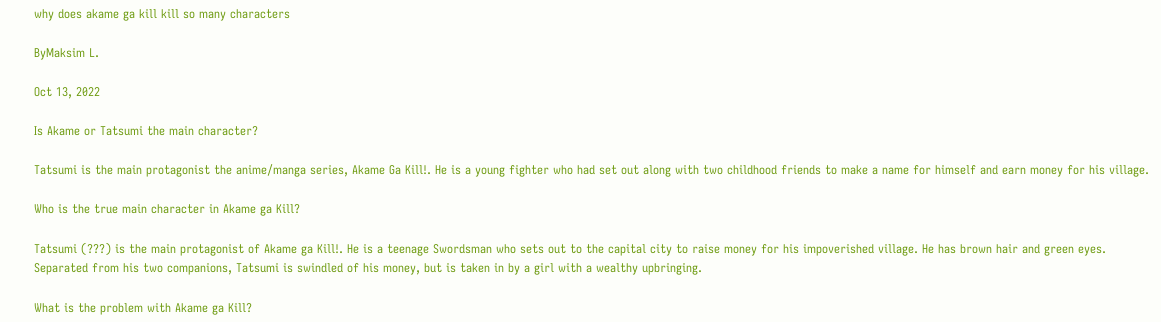why does akame ga kill kill so many characters

ByMaksim L.

Oct 13, 2022

Is Akame or Tatsumi the main character?

Tatsumi is the main protagonist the anime/manga series, Akame Ga Kill!. He is a young fighter who had set out along with two childhood friends to make a name for himself and earn money for his village.

Who is the true main character in Akame ga Kill?

Tatsumi (???) is the main protagonist of Akame ga Kill!. He is a teenage Swordsman who sets out to the capital city to raise money for his impoverished village. He has brown hair and green eyes. Separated from his two companions, Tatsumi is swindled of his money, but is taken in by a girl with a wealthy upbringing.

What is the problem with Akame ga Kill?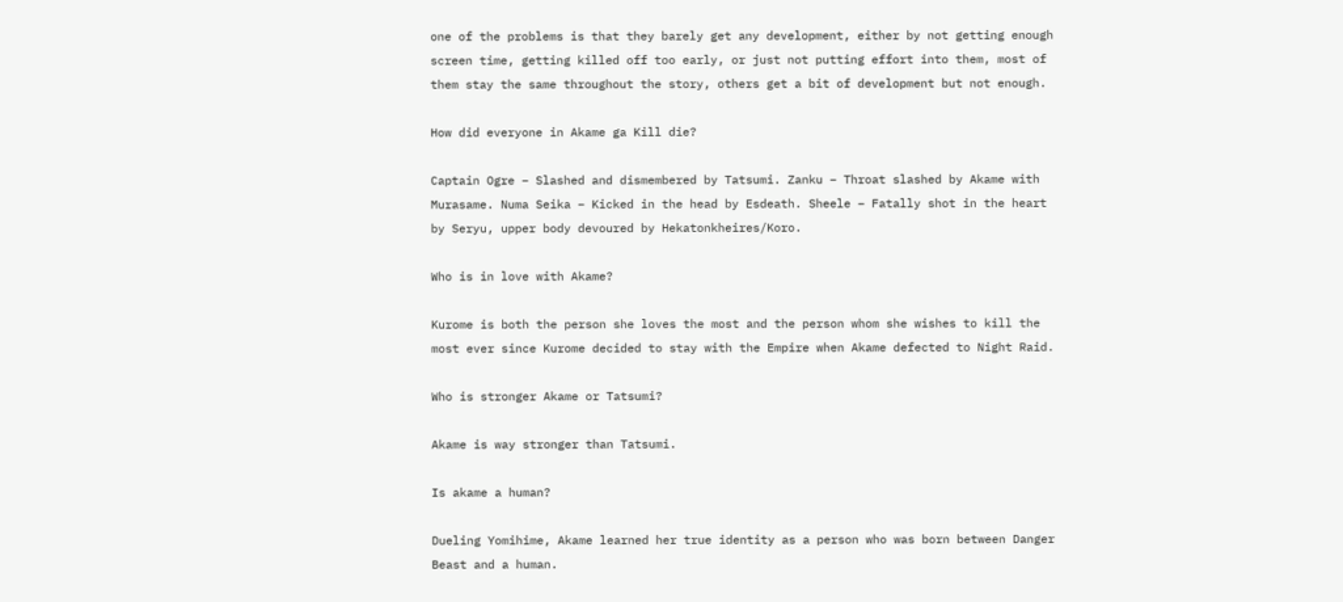one of the problems is that they barely get any development, either by not getting enough screen time, getting killed off too early, or just not putting effort into them, most of them stay the same throughout the story, others get a bit of development but not enough.

How did everyone in Akame ga Kill die?

Captain Ogre – Slashed and dismembered by Tatsumi. Zanku – Throat slashed by Akame with Murasame. Numa Seika – Kicked in the head by Esdeath. Sheele – Fatally shot in the heart by Seryu, upper body devoured by Hekatonkheires/Koro.

Who is in love with Akame?

Kurome is both the person she loves the most and the person whom she wishes to kill the most ever since Kurome decided to stay with the Empire when Akame defected to Night Raid.

Who is stronger Akame or Tatsumi?

Akame is way stronger than Tatsumi.

Is akame a human?

Dueling Yomihime, Akame learned her true identity as a person who was born between Danger Beast and a human.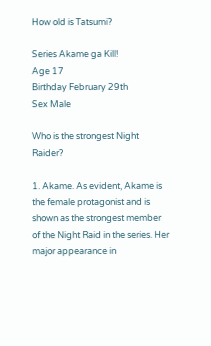How old is Tatsumi?

Series Akame ga Kill!
Age 17
Birthday February 29th
Sex Male

Who is the strongest Night Raider?

1. Akame. As evident, Akame is the female protagonist and is shown as the strongest member of the Night Raid in the series. Her major appearance in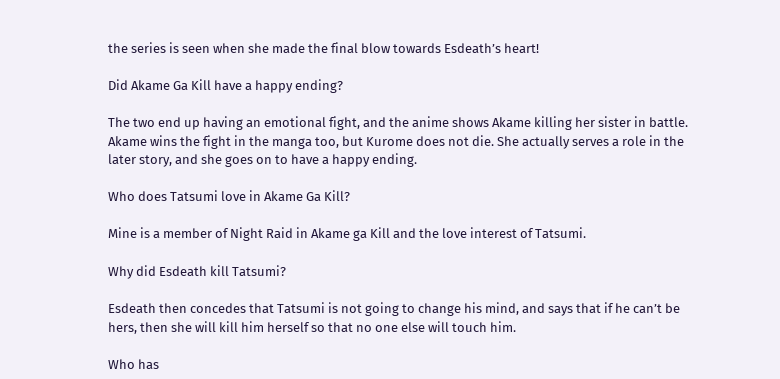the series is seen when she made the final blow towards Esdeath’s heart!

Did Akame Ga Kill have a happy ending?

The two end up having an emotional fight, and the anime shows Akame killing her sister in battle. Akame wins the fight in the manga too, but Kurome does not die. She actually serves a role in the later story, and she goes on to have a happy ending.

Who does Tatsumi love in Akame Ga Kill?

Mine is a member of Night Raid in Akame ga Kill and the love interest of Tatsumi.

Why did Esdeath kill Tatsumi?

Esdeath then concedes that Tatsumi is not going to change his mind, and says that if he can’t be hers, then she will kill him herself so that no one else will touch him.

Who has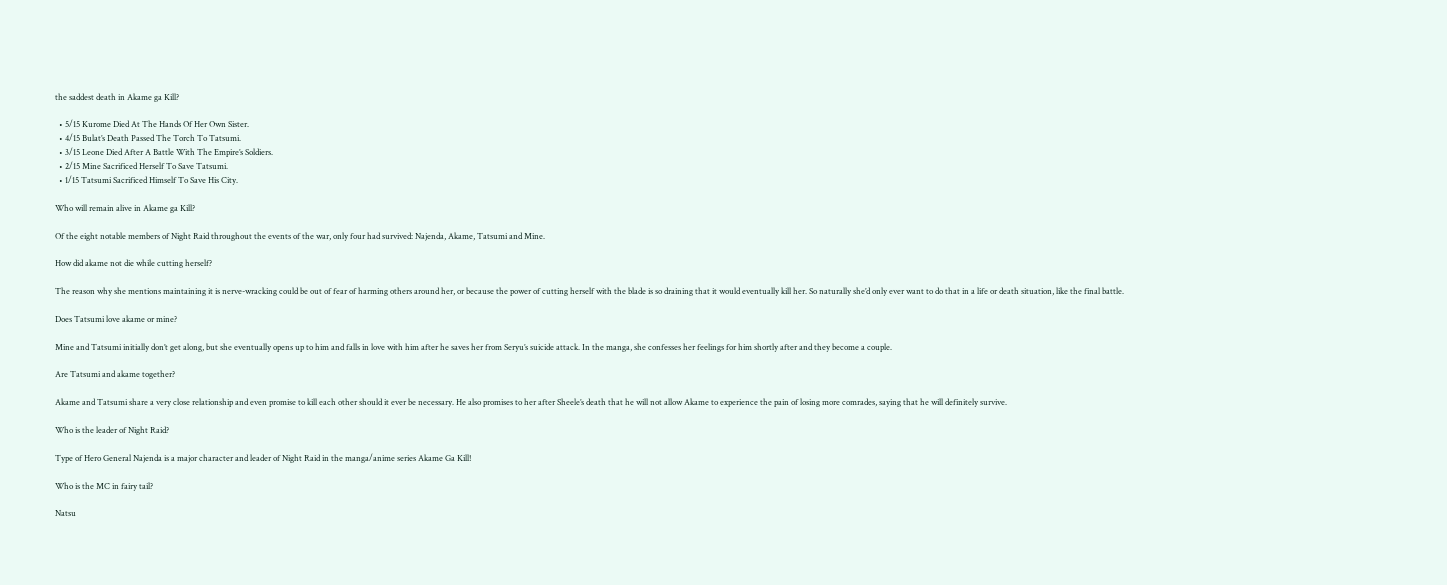the saddest death in Akame ga Kill?

  • 5/15 Kurome Died At The Hands Of Her Own Sister.
  • 4/15 Bulat’s Death Passed The Torch To Tatsumi.
  • 3/15 Leone Died After A Battle With The Empire’s Soldiers.
  • 2/15 Mine Sacrificed Herself To Save Tatsumi.
  • 1/15 Tatsumi Sacrificed Himself To Save His City.

Who will remain alive in Akame ga Kill?

Of the eight notable members of Night Raid throughout the events of the war, only four had survived: Najenda, Akame, Tatsumi and Mine.

How did akame not die while cutting herself?

The reason why she mentions maintaining it is nerve-wracking could be out of fear of harming others around her, or because the power of cutting herself with the blade is so draining that it would eventually kill her. So naturally she’d only ever want to do that in a life or death situation, like the final battle.

Does Tatsumi love akame or mine?

Mine and Tatsumi initially don’t get along, but she eventually opens up to him and falls in love with him after he saves her from Seryu’s suicide attack. In the manga, she confesses her feelings for him shortly after and they become a couple.

Are Tatsumi and akame together?

Akame and Tatsumi share a very close relationship and even promise to kill each other should it ever be necessary. He also promises to her after Sheele’s death that he will not allow Akame to experience the pain of losing more comrades, saying that he will definitely survive.

Who is the leader of Night Raid?

Type of Hero General Najenda is a major character and leader of Night Raid in the manga/anime series Akame Ga Kill!

Who is the MC in fairy tail?

Natsu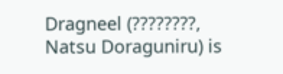Dragneel (????????, Natsu Doraguniru) is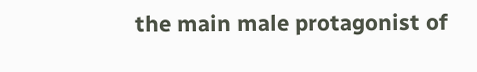the main male protagonist of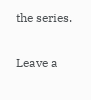the series.

Leave a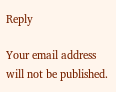Reply

Your email address will not be published.